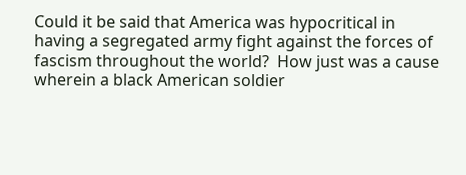Could it be said that America was hypocritical in having a segregated army fight against the forces of fascism throughout the world?  How just was a cause wherein a black American soldier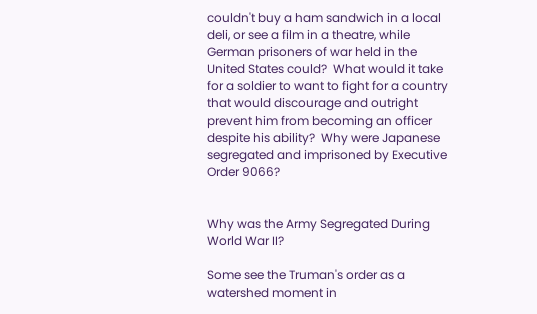couldn't buy a ham sandwich in a local deli, or see a film in a theatre, while German prisoners of war held in the United States could?  What would it take for a soldier to want to fight for a country that would discourage and outright prevent him from becoming an officer despite his ability?  Why were Japanese segregated and imprisoned by Executive Order 9066?


Why was the Army Segregated During World War II?

Some see the Truman's order as a watershed moment in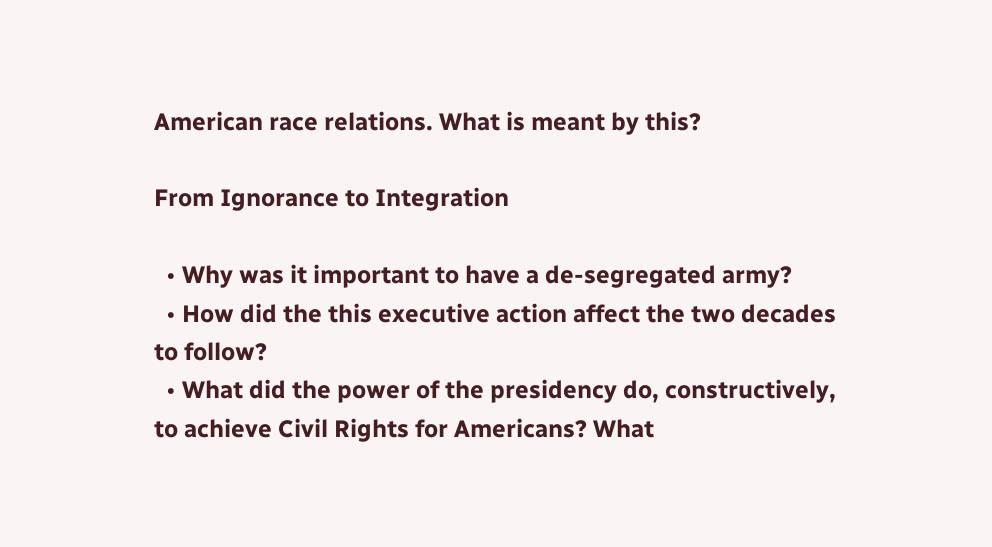American race relations. What is meant by this?

From Ignorance to Integration

  • Why was it important to have a de-segregated army?
  • How did the this executive action affect the two decades to follow?
  • What did the power of the presidency do, constructively, to achieve Civil Rights for Americans? What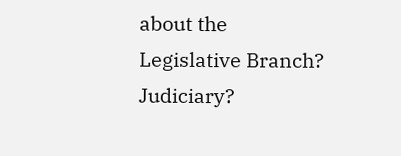about the Legislative Branch?  Judiciary?